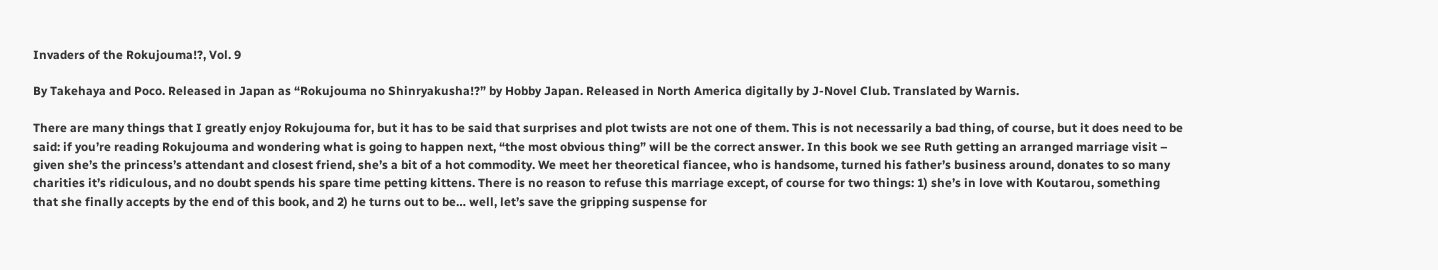Invaders of the Rokujouma!?, Vol. 9

By Takehaya and Poco. Released in Japan as “Rokujouma no Shinryakusha!?” by Hobby Japan. Released in North America digitally by J-Novel Club. Translated by Warnis.

There are many things that I greatly enjoy Rokujouma for, but it has to be said that surprises and plot twists are not one of them. This is not necessarily a bad thing, of course, but it does need to be said: if you’re reading Rokujouma and wondering what is going to happen next, “the most obvious thing” will be the correct answer. In this book we see Ruth getting an arranged marriage visit – given she’s the princess’s attendant and closest friend, she’s a bit of a hot commodity. We meet her theoretical fiancee, who is handsome, turned his father’s business around, donates to so many charities it’s ridiculous, and no doubt spends his spare time petting kittens. There is no reason to refuse this marriage except, of course for two things: 1) she’s in love with Koutarou, something that she finally accepts by the end of this book, and 2) he turns out to be… well, let’s save the gripping suspense for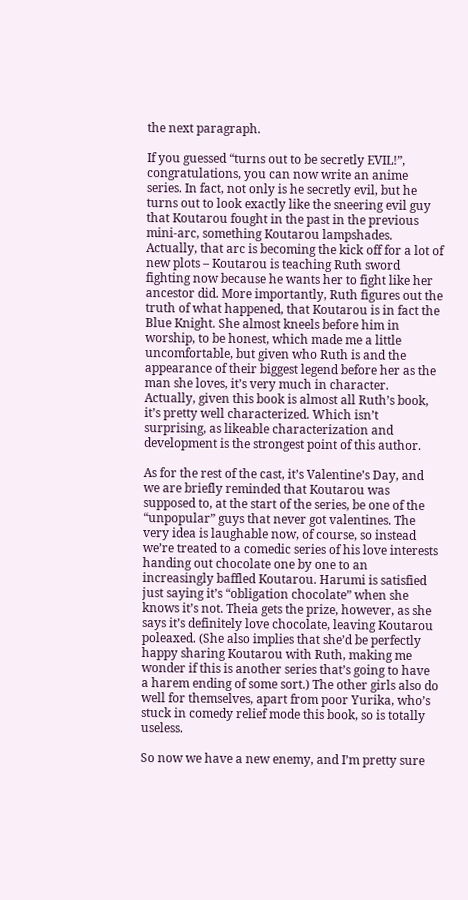the next paragraph.

If you guessed “turns out to be secretly EVIL!”, congratulations, you can now write an anime series. In fact, not only is he secretly evil, but he turns out to look exactly like the sneering evil guy that Koutarou fought in the past in the previous mini-arc, something Koutarou lampshades. Actually, that arc is becoming the kick off for a lot of new plots – Koutarou is teaching Ruth sword fighting now because he wants her to fight like her ancestor did. More importantly, Ruth figures out the truth of what happened, that Koutarou is in fact the Blue Knight. She almost kneels before him in worship, to be honest, which made me a little uncomfortable, but given who Ruth is and the appearance of their biggest legend before her as the man she loves, it’s very much in character. Actually, given this book is almost all Ruth’s book, it’s pretty well characterized. Which isn’t surprising, as likeable characterization and development is the strongest point of this author.

As for the rest of the cast, it’s Valentine’s Day, and we are briefly reminded that Koutarou was supposed to, at the start of the series, be one of the “unpopular” guys that never got valentines. The very idea is laughable now, of course, so instead we’re treated to a comedic series of his love interests handing out chocolate one by one to an increasingly baffled Koutarou. Harumi is satisfied just saying it’s “obligation chocolate” when she knows it’s not. Theia gets the prize, however, as she says it’s definitely love chocolate, leaving Koutarou poleaxed. (She also implies that she’d be perfectly happy sharing Koutarou with Ruth, making me wonder if this is another series that’s going to have a harem ending of some sort.) The other girls also do well for themselves, apart from poor Yurika, who’s stuck in comedy relief mode this book, so is totally useless.

So now we have a new enemy, and I’m pretty sure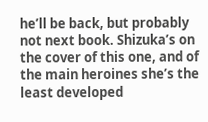he’ll be back, but probably not next book. Shizuka’s on the cover of this one, and of the main heroines she’s the least developed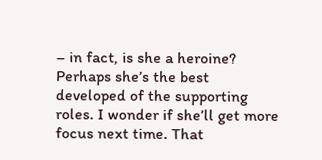– in fact, is she a heroine? Perhaps she’s the best developed of the supporting roles. I wonder if she’ll get more focus next time. That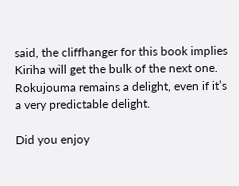said, the cliffhanger for this book implies Kiriha will get the bulk of the next one. Rokujouma remains a delight, even if it’s a very predictable delight.

Did you enjoy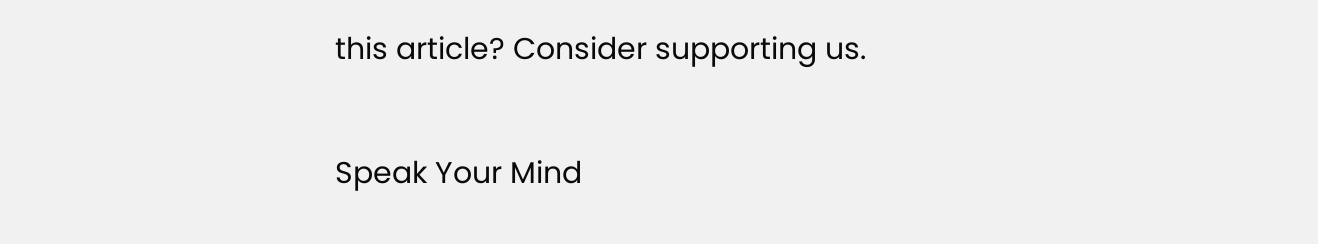this article? Consider supporting us.

Speak Your Mind